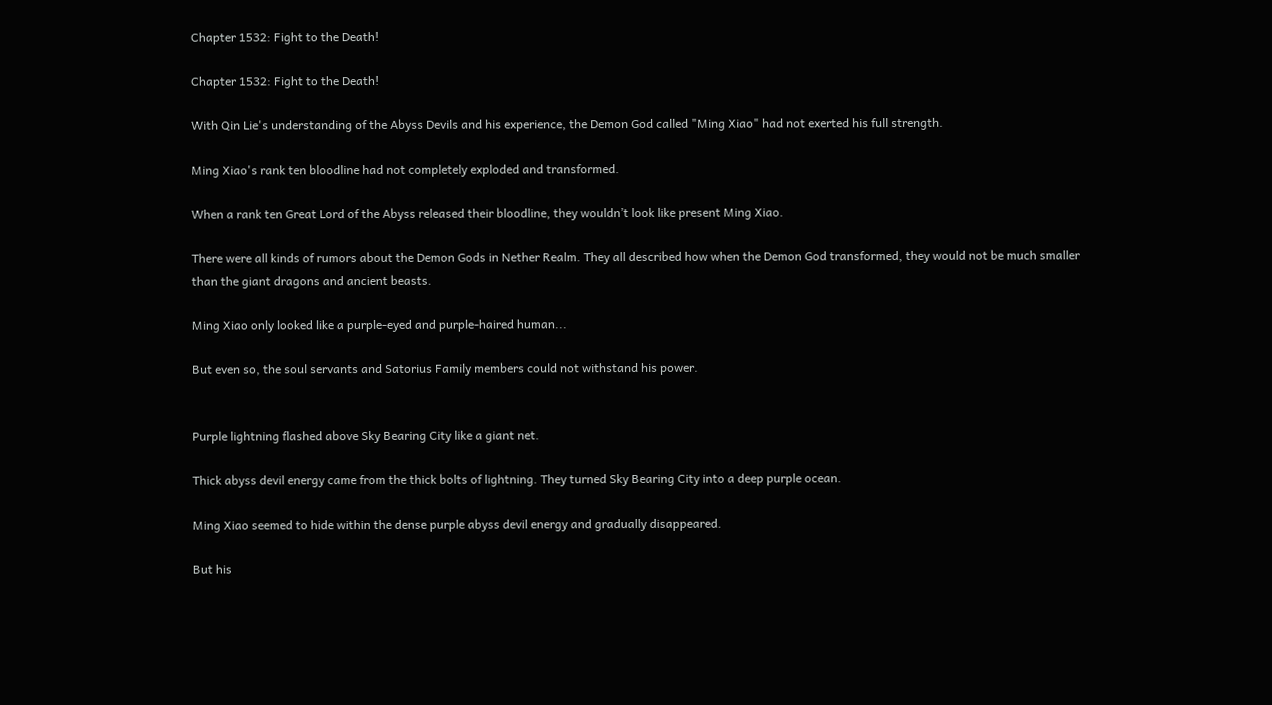Chapter 1532: Fight to the Death!

Chapter 1532: Fight to the Death!

With Qin Lie's understanding of the Abyss Devils and his experience, the Demon God called "Ming Xiao" had not exerted his full strength.

Ming Xiao's rank ten bloodline had not completely exploded and transformed.

When a rank ten Great Lord of the Abyss released their bloodline, they wouldn’t look like present Ming Xiao.

There were all kinds of rumors about the Demon Gods in Nether Realm. They all described how when the Demon God transformed, they would not be much smaller than the giant dragons and ancient beasts.

Ming Xiao only looked like a purple-eyed and purple-haired human...

But even so, the soul servants and Satorius Family members could not withstand his power.


Purple lightning flashed above Sky Bearing City like a giant net.

Thick abyss devil energy came from the thick bolts of lightning. They turned Sky Bearing City into a deep purple ocean.

Ming Xiao seemed to hide within the dense purple abyss devil energy and gradually disappeared.

But his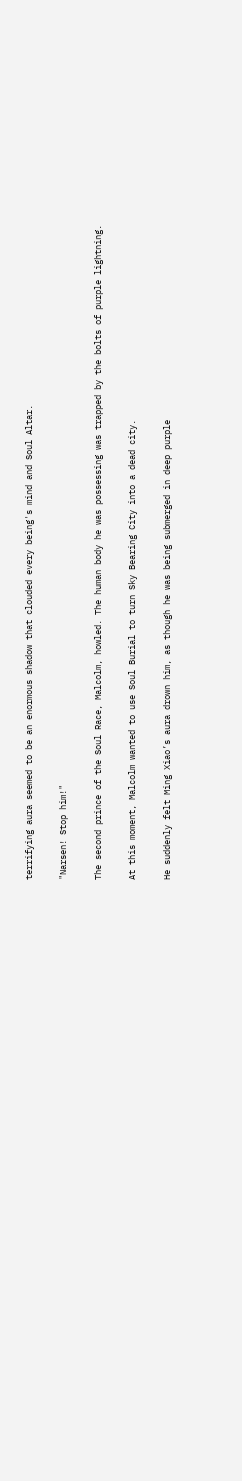terrifying aura seemed to be an enormous shadow that clouded every being's mind and Soul Altar.

"Narsen! Stop him!"

The second prince of the Soul Race, Malcolm, howled. The human body he was possessing was trapped by the bolts of purple lightning.

At this moment, Malcolm wanted to use Soul Burial to turn Sky Bearing City into a dead city.

He suddenly felt Ming Xiao’s aura drown him, as though he was being submerged in deep purple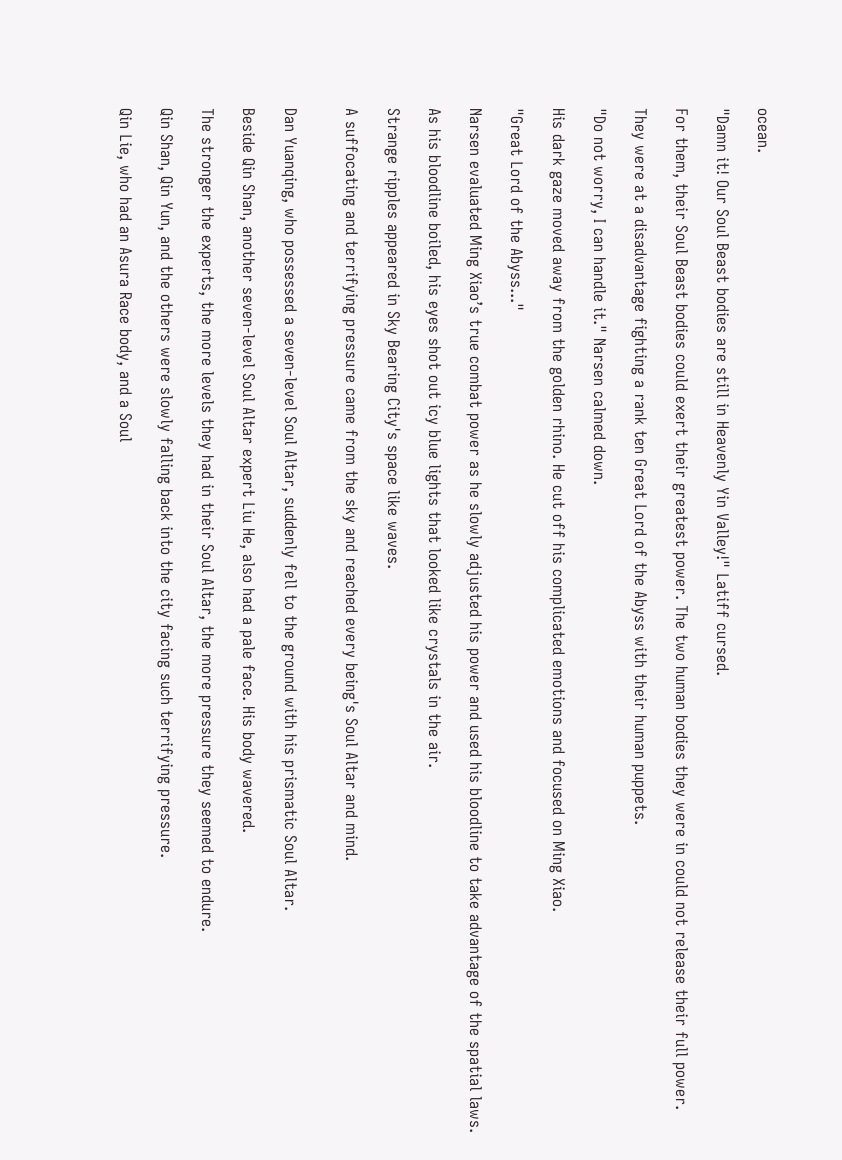ocean.

"Damn it! Our Soul Beast bodies are still in Heavenly Yin Valley!" Latiff cursed.

For them, their Soul Beast bodies could exert their greatest power. The two human bodies they were in could not release their full power.

They were at a disadvantage fighting a rank ten Great Lord of the Abyss with their human puppets.

"Do not worry, I can handle it." Narsen calmed down.

His dark gaze moved away from the golden rhino. He cut off his complicated emotions and focused on Ming Xiao.

"Great Lord of the Abyss..."

Narsen evaluated Ming Xiao’s true combat power as he slowly adjusted his power and used his bloodline to take advantage of the spatial laws.

As his bloodline boiled, his eyes shot out icy blue lights that looked like crystals in the air.

Strange ripples appeared in Sky Bearing City's space like waves.

A suffocating and terrifying pressure came from the sky and reached every being's Soul Altar and mind.


Dan Yuanqing, who possessed a seven-level Soul Altar, suddenly fell to the ground with his prismatic Soul Altar.

Beside Qin Shan, another seven-level Soul Altar expert Liu He, also had a pale face. His body wavered.

The stronger the experts, the more levels they had in their Soul Altar, the more pressure they seemed to endure.

Qin Shan, Qin Yun, and the others were slowly falling back into the city facing such terrifying pressure.

Qin Lie, who had an Asura Race body, and a Soul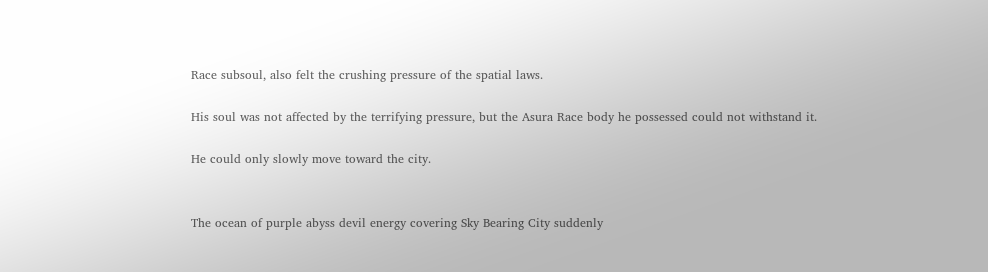Race subsoul, also felt the crushing pressure of the spatial laws.

His soul was not affected by the terrifying pressure, but the Asura Race body he possessed could not withstand it.

He could only slowly move toward the city.


The ocean of purple abyss devil energy covering Sky Bearing City suddenly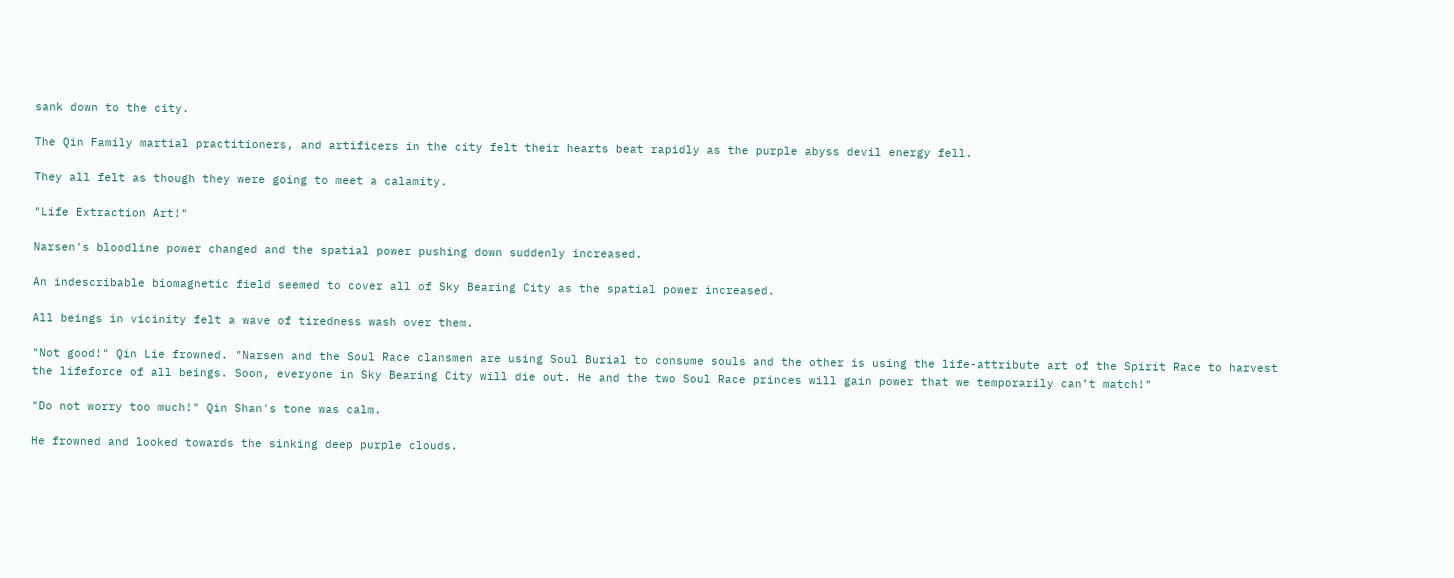sank down to the city.

The Qin Family martial practitioners, and artificers in the city felt their hearts beat rapidly as the purple abyss devil energy fell.

They all felt as though they were going to meet a calamity.

"Life Extraction Art!"

Narsen's bloodline power changed and the spatial power pushing down suddenly increased.

An indescribable biomagnetic field seemed to cover all of Sky Bearing City as the spatial power increased.

All beings in vicinity felt a wave of tiredness wash over them.

"Not good!" Qin Lie frowned. "Narsen and the Soul Race clansmen are using Soul Burial to consume souls and the other is using the life-attribute art of the Spirit Race to harvest the lifeforce of all beings. Soon, everyone in Sky Bearing City will die out. He and the two Soul Race princes will gain power that we temporarily can’t match!"

"Do not worry too much!" Qin Shan's tone was calm.

He frowned and looked towards the sinking deep purple clouds.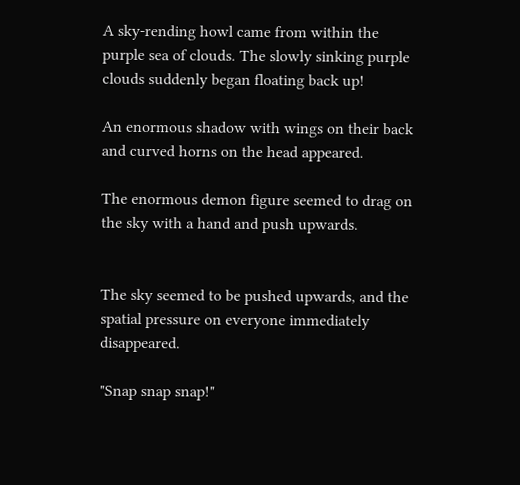A sky-rending howl came from within the purple sea of clouds. The slowly sinking purple clouds suddenly began floating back up!

An enormous shadow with wings on their back and curved horns on the head appeared.

The enormous demon figure seemed to drag on the sky with a hand and push upwards.


The sky seemed to be pushed upwards, and the spatial pressure on everyone immediately disappeared.

"Snap snap snap!"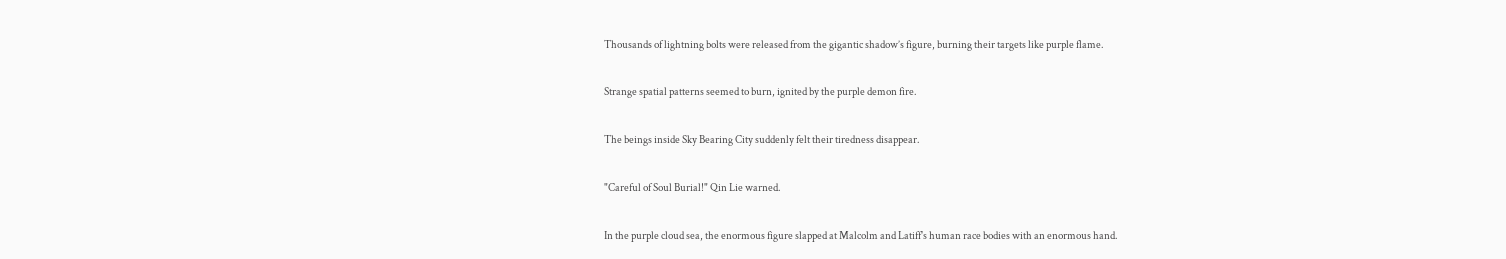Thousands of lightning bolts were released from the gigantic shadow’s figure, burning their targets like purple flame.

Strange spatial patterns seemed to burn, ignited by the purple demon fire.

The beings inside Sky Bearing City suddenly felt their tiredness disappear.

"Careful of Soul Burial!" Qin Lie warned.

In the purple cloud sea, the enormous figure slapped at Malcolm and Latiff's human race bodies with an enormous hand.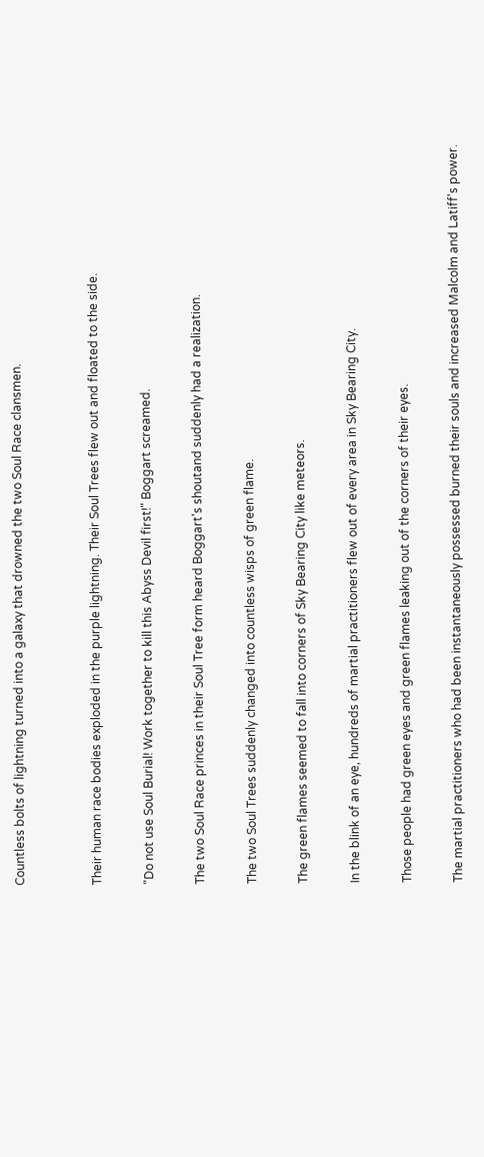Countless bolts of lightning turned into a galaxy that drowned the two Soul Race clansmen.


Their human race bodies exploded in the purple lightning. Their Soul Trees flew out and floated to the side.

"Do not use Soul Burial! Work together to kill this Abyss Devil first!" Boggart screamed.

The two Soul Race princes in their Soul Tree form heard Boggart's shoutand suddenly had a realization.

The two Soul Trees suddenly changed into countless wisps of green flame.

The green flames seemed to fall into corners of Sky Bearing City like meteors.

In the blink of an eye, hundreds of martial practitioners flew out of every area in Sky Bearing City.

Those people had green eyes and green flames leaking out of the corners of their eyes.

The martial practitioners who had been instantaneously possessed burned their souls and increased Malcolm and Latiff's power.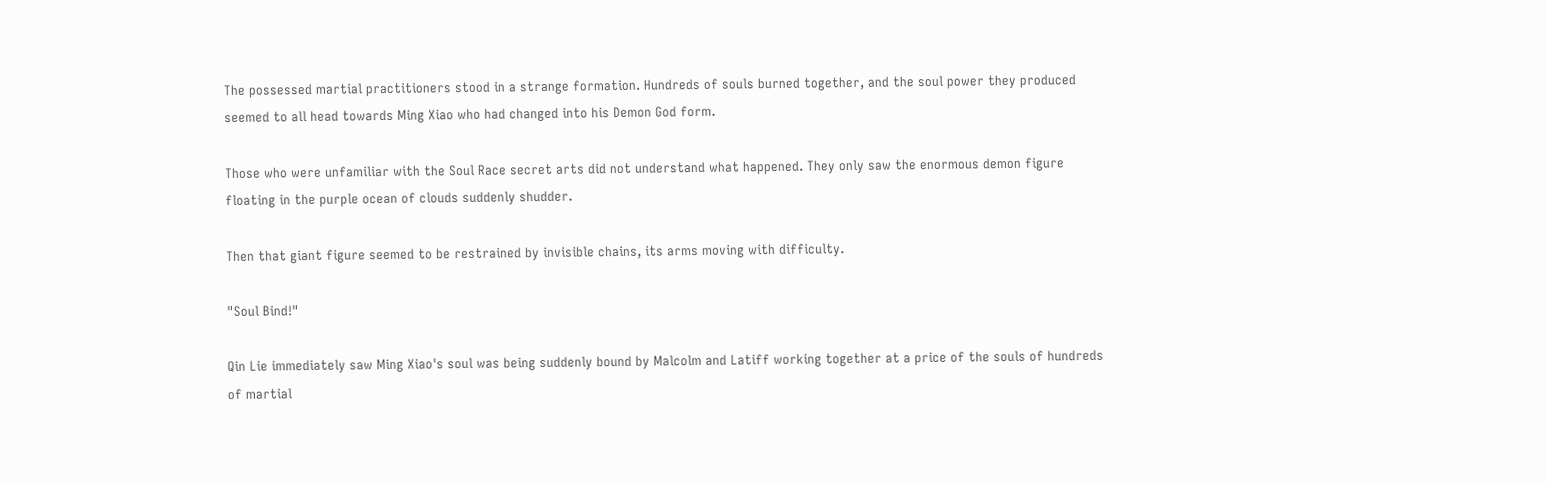The possessed martial practitioners stood in a strange formation. Hundreds of souls burned together, and the soul power they produced seemed to all head towards Ming Xiao who had changed into his Demon God form.

Those who were unfamiliar with the Soul Race secret arts did not understand what happened. They only saw the enormous demon figure floating in the purple ocean of clouds suddenly shudder.

Then that giant figure seemed to be restrained by invisible chains, its arms moving with difficulty.

"Soul Bind!"

Qin Lie immediately saw Ming Xiao's soul was being suddenly bound by Malcolm and Latiff working together at a price of the souls of hundreds of martial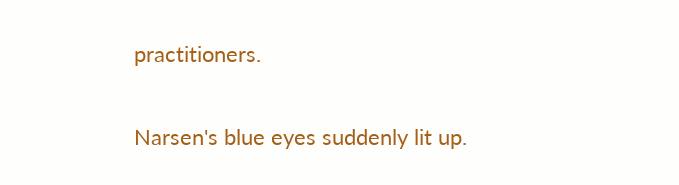practitioners.

Narsen's blue eyes suddenly lit up.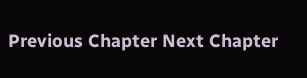Previous Chapter Next Chapter